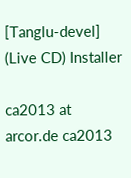[Tanglu-devel] (Live CD) Installer

ca2013 at arcor.de ca2013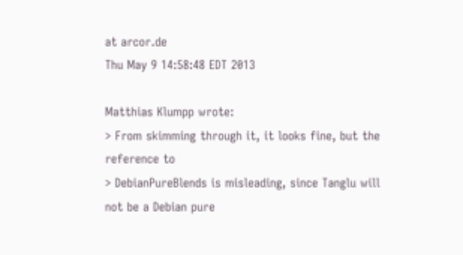at arcor.de
Thu May 9 14:58:48 EDT 2013

Matthias Klumpp wrote:
> From skimming through it, it looks fine, but the reference to
> DebianPureBlends is misleading, since Tanglu will not be a Debian pure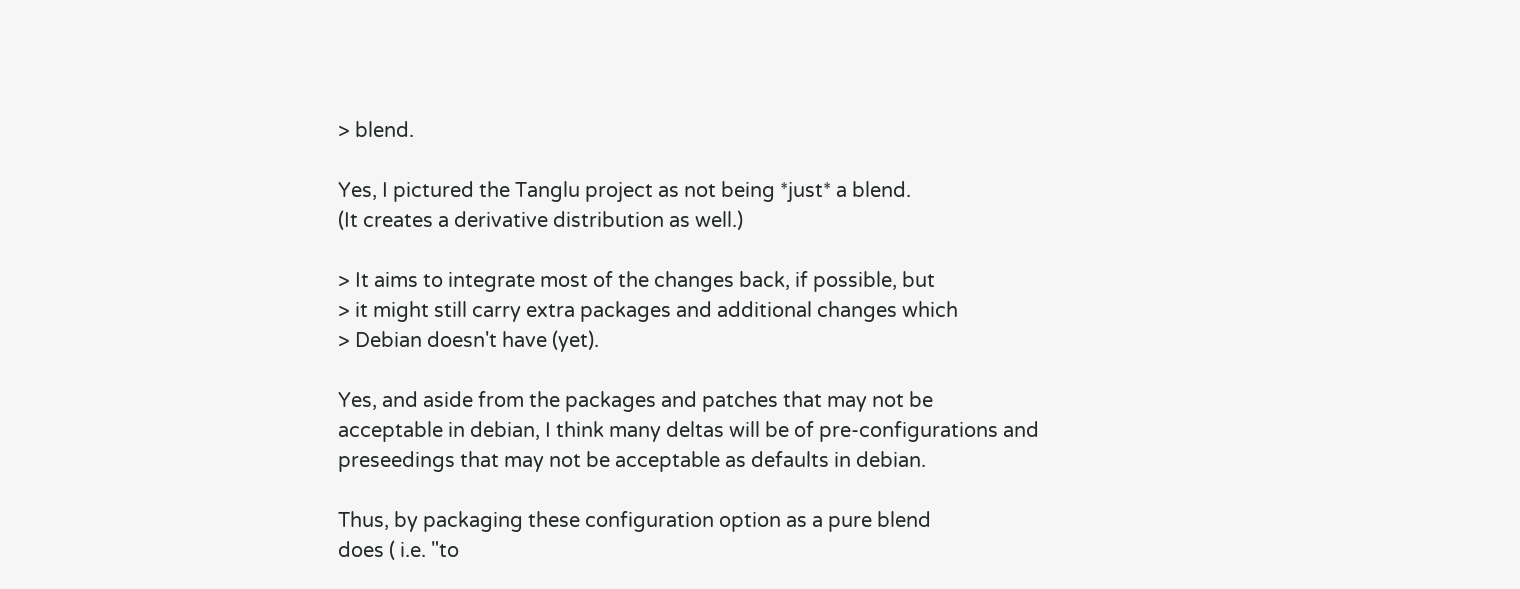> blend.

Yes, I pictured the Tanglu project as not being *just* a blend.
(It creates a derivative distribution as well.)

> It aims to integrate most of the changes back, if possible, but
> it might still carry extra packages and additional changes which
> Debian doesn't have (yet).

Yes, and aside from the packages and patches that may not be
acceptable in debian, I think many deltas will be of pre-configurations and
preseedings that may not be acceptable as defaults in debian.

Thus, by packaging these configuration option as a pure blend
does ( i.e. "to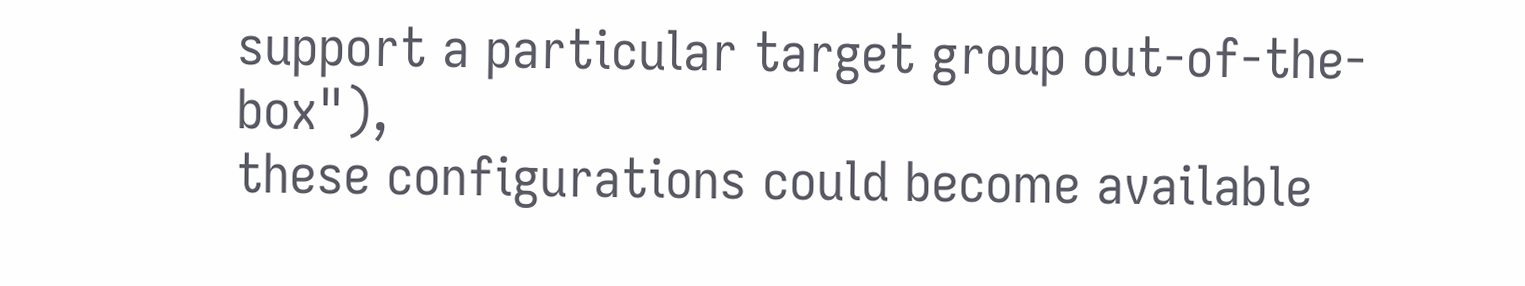support a particular target group out-of-the-box"),
these configurations could become available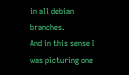in all debian branches.
And in this sense I was picturing one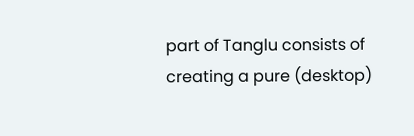part of Tanglu consists of
creating a pure (desktop)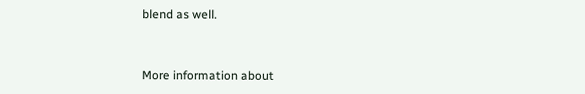blend as well.


More information about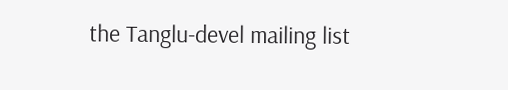the Tanglu-devel mailing list